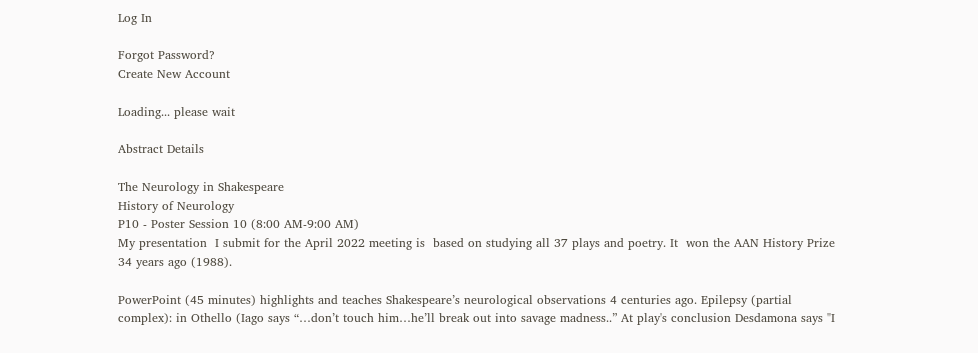Log In

Forgot Password?
Create New Account

Loading... please wait

Abstract Details

The Neurology in Shakespeare
History of Neurology
P10 - Poster Session 10 (8:00 AM-9:00 AM)
My presentation  I submit for the April 2022 meeting is  based on studying all 37 plays and poetry. It  won the AAN History Prize 34 years ago (1988).

PowerPoint (45 minutes) highlights and teaches Shakespeare’s neurological observations 4 centuries ago. Epilepsy (partial complex): in Othello (Iago says “…don’t touch him…he’ll break out into savage madness..” At play's conclusion Desdamona says "I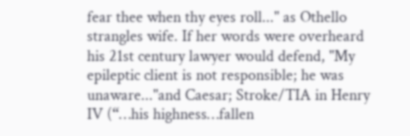fear thee when thy eyes roll..." as Othello strangles wife. If her words were overheard his 21st century lawyer would defend, "My epileptic client is not responsible; he was unaware..."and Caesar; Stroke/TIA in Henry IV (“…his highness…fallen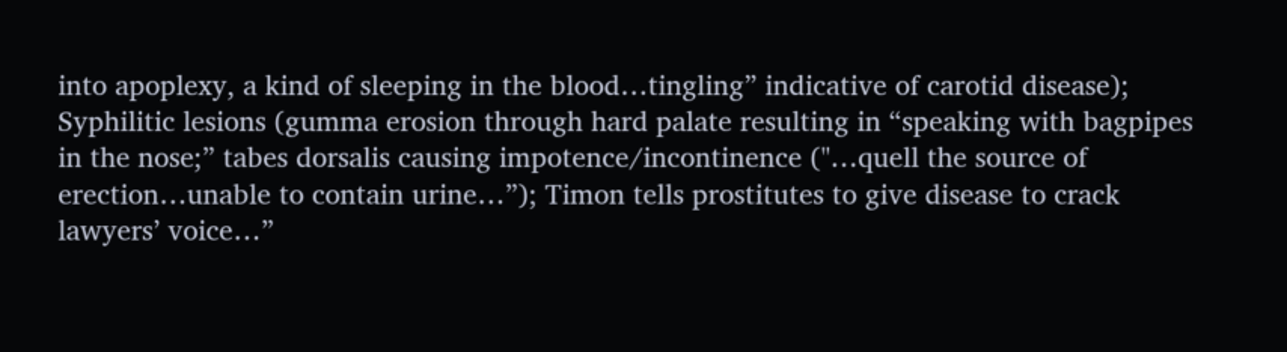into apoplexy, a kind of sleeping in the blood…tingling” indicative of carotid disease); Syphilitic lesions (gumma erosion through hard palate resulting in “speaking with bagpipes in the nose;” tabes dorsalis causing impotence/incontinence ("…quell the source of erection…unable to contain urine…”); Timon tells prostitutes to give disease to crack lawyers’ voice…”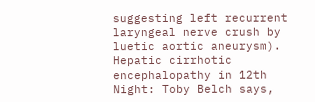suggesting left recurrent laryngeal nerve crush by luetic aortic aneurysm). Hepatic cirrhotic encephalopathy in 12th Night: Toby Belch says,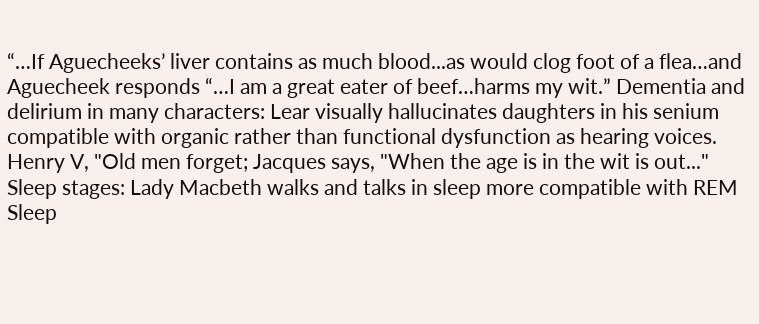“…If Aguecheeks’ liver contains as much blood...as would clog foot of a flea…and Aguecheek responds “…I am a great eater of beef…harms my wit.” Dementia and delirium in many characters: Lear visually hallucinates daughters in his senium compatible with organic rather than functional dysfunction as hearing voices. Henry V, "Old men forget; Jacques says, "When the age is in the wit is out..." Sleep stages: Lady Macbeth walks and talks in sleep more compatible with REM Sleep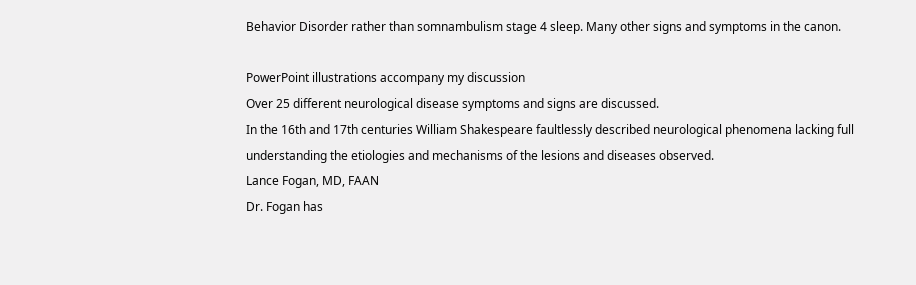Behavior Disorder rather than somnambulism stage 4 sleep. Many other signs and symptoms in the canon.

PowerPoint illustrations accompany my discussion
Over 25 different neurological disease symptoms and signs are discussed.
In the 16th and 17th centuries William Shakespeare faultlessly described neurological phenomena lacking full understanding the etiologies and mechanisms of the lesions and diseases observed.
Lance Fogan, MD, FAAN
Dr. Fogan has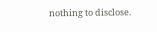nothing to disclose.